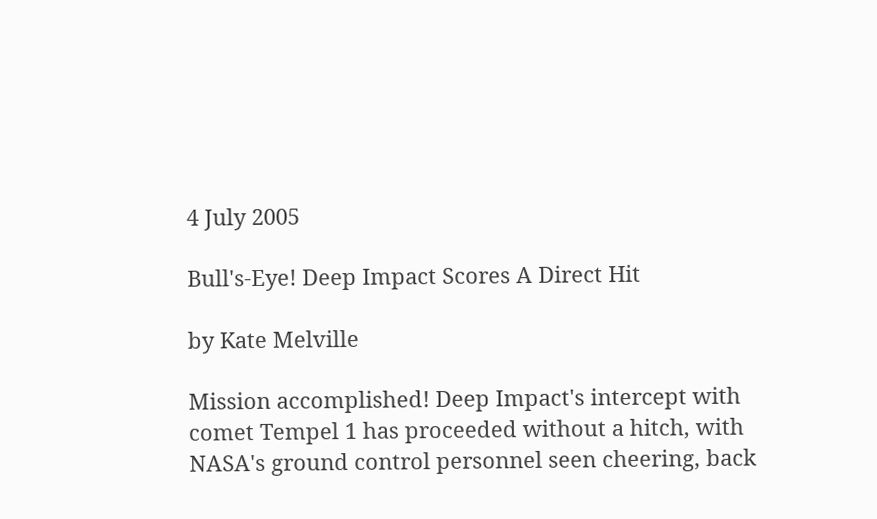4 July 2005

Bull's-Eye! Deep Impact Scores A Direct Hit

by Kate Melville

Mission accomplished! Deep Impact's intercept with comet Tempel 1 has proceeded without a hitch, with NASA's ground control personnel seen cheering, back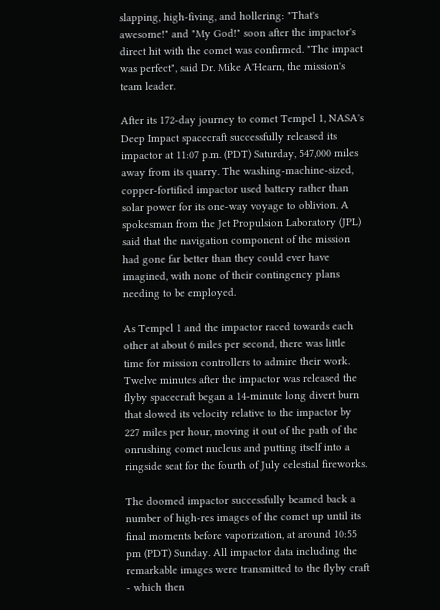slapping, high-fiving, and hollering: "That's awesome!" and "My God!" soon after the impactor's direct hit with the comet was confirmed. "The impact was perfect", said Dr. Mike A'Hearn, the mission's team leader.

After its 172-day journey to comet Tempel 1, NASA's Deep Impact spacecraft successfully released its impactor at 11:07 p.m. (PDT) Saturday, 547,000 miles away from its quarry. The washing-machine-sized, copper-fortified impactor used battery rather than solar power for its one-way voyage to oblivion. A spokesman from the Jet Propulsion Laboratory (JPL) said that the navigation component of the mission had gone far better than they could ever have imagined, with none of their contingency plans needing to be employed.

As Tempel 1 and the impactor raced towards each other at about 6 miles per second, there was little time for mission controllers to admire their work. Twelve minutes after the impactor was released the flyby spacecraft began a 14-minute long divert burn that slowed its velocity relative to the impactor by 227 miles per hour, moving it out of the path of the onrushing comet nucleus and putting itself into a ringside seat for the fourth of July celestial fireworks.

The doomed impactor successfully beamed back a number of high-res images of the comet up until its final moments before vaporization, at around 10:55 pm (PDT) Sunday. All impactor data including the remarkable images were transmitted to the flyby craft - which then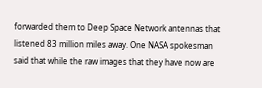forwarded them to Deep Space Network antennas that listened 83 million miles away. One NASA spokesman said that while the raw images that they have now are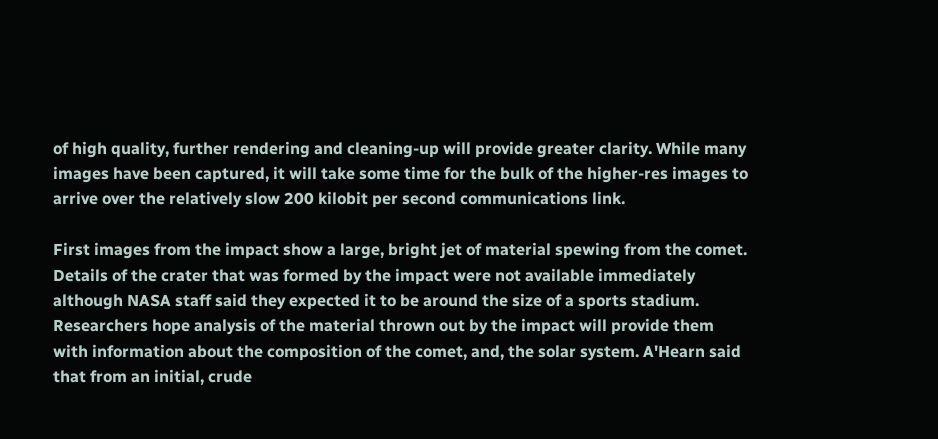of high quality, further rendering and cleaning-up will provide greater clarity. While many images have been captured, it will take some time for the bulk of the higher-res images to arrive over the relatively slow 200 kilobit per second communications link.

First images from the impact show a large, bright jet of material spewing from the comet. Details of the crater that was formed by the impact were not available immediately although NASA staff said they expected it to be around the size of a sports stadium. Researchers hope analysis of the material thrown out by the impact will provide them with information about the composition of the comet, and, the solar system. A'Hearn said that from an initial, crude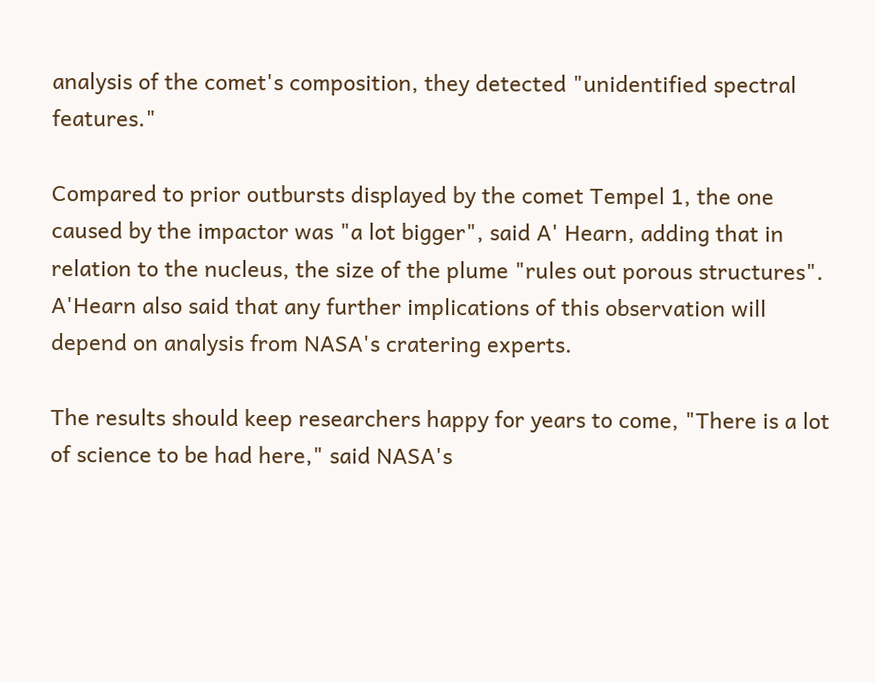analysis of the comet's composition, they detected "unidentified spectral features."

Compared to prior outbursts displayed by the comet Tempel 1, the one caused by the impactor was "a lot bigger", said A' Hearn, adding that in relation to the nucleus, the size of the plume "rules out porous structures". A'Hearn also said that any further implications of this observation will depend on analysis from NASA's cratering experts.

The results should keep researchers happy for years to come, "There is a lot of science to be had here," said NASA's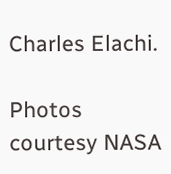Charles Elachi.

Photos courtesy NASA